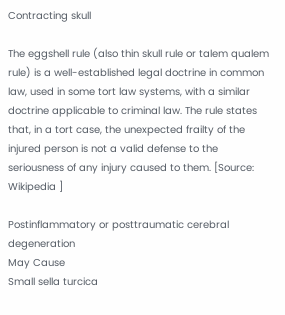Contracting skull

The eggshell rule (also thin skull rule or talem qualem rule) is a well-established legal doctrine in common law, used in some tort law systems, with a similar doctrine applicable to criminal law. The rule states that, in a tort case, the unexpected frailty of the injured person is not a valid defense to the seriousness of any injury caused to them. [Source: Wikipedia ]

Postinflammatory or posttraumatic cerebral degeneration
May Cause
Small sella turcica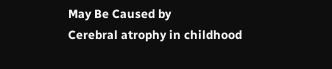May Be Caused by
Cerebral atrophy in childhood